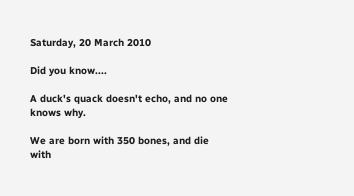Saturday, 20 March 2010

Did you know....

A duck's quack doesn't echo, and no one knows why.

We are born with 350 bones, and die with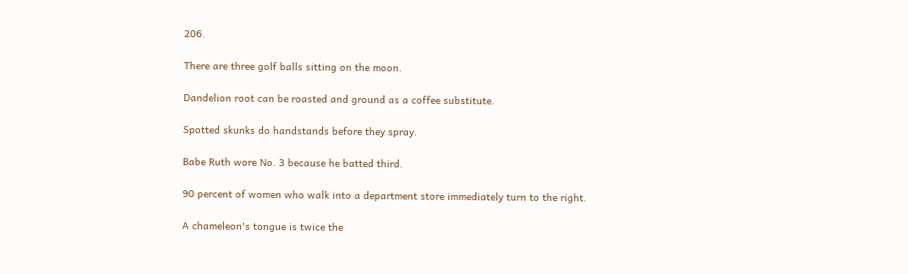206.

There are three golf balls sitting on the moon.

Dandelion root can be roasted and ground as a coffee substitute.

Spotted skunks do handstands before they spray.

Babe Ruth wore No. 3 because he batted third.

90 percent of women who walk into a department store immediately turn to the right.

A chameleon's tongue is twice the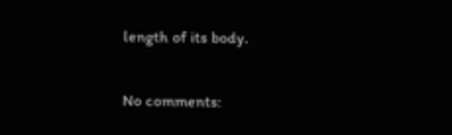length of its body.

No comments: